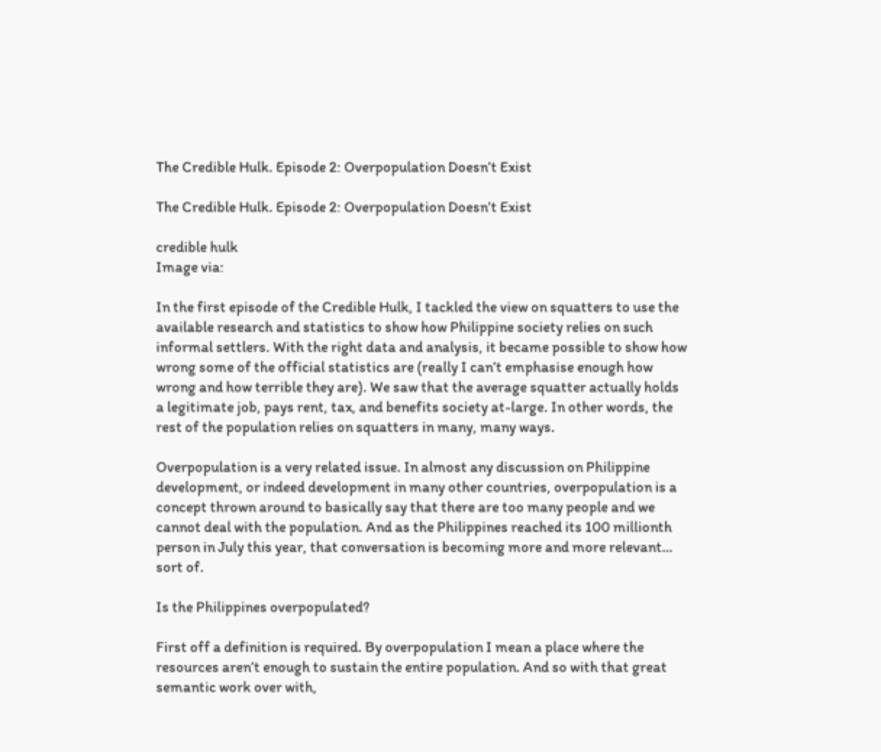The Credible Hulk. Episode 2: Overpopulation Doesn’t Exist

The Credible Hulk. Episode 2: Overpopulation Doesn’t Exist

credible hulk
Image via:

In the first episode of the Credible Hulk, I tackled the view on squatters to use the available research and statistics to show how Philippine society relies on such informal settlers. With the right data and analysis, it became possible to show how wrong some of the official statistics are (really I can’t emphasise enough how wrong and how terrible they are). We saw that the average squatter actually holds a legitimate job, pays rent, tax, and benefits society at-large. In other words, the rest of the population relies on squatters in many, many ways.

Overpopulation is a very related issue. In almost any discussion on Philippine development, or indeed development in many other countries, overpopulation is a concept thrown around to basically say that there are too many people and we cannot deal with the population. And as the Philippines reached its 100 millionth person in July this year, that conversation is becoming more and more relevant… sort of.

Is the Philippines overpopulated?

First off a definition is required. By overpopulation I mean a place where the resources aren’t enough to sustain the entire population. And so with that great semantic work over with,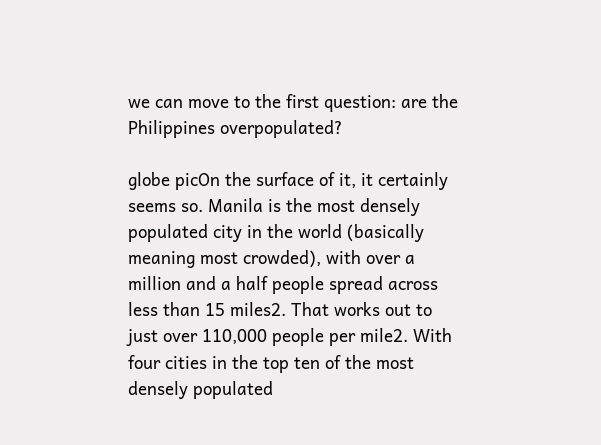we can move to the first question: are the Philippines overpopulated?

globe picOn the surface of it, it certainly seems so. Manila is the most densely populated city in the world (basically meaning most crowded), with over a million and a half people spread across less than 15 miles2. That works out to just over 110,000 people per mile2. With four cities in the top ten of the most densely populated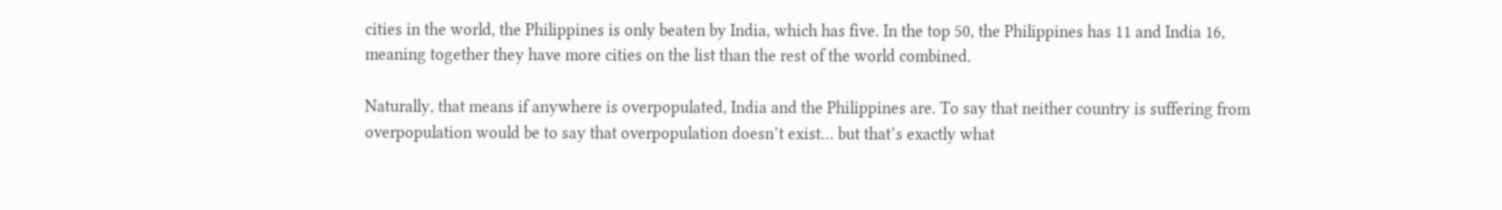cities in the world, the Philippines is only beaten by India, which has five. In the top 50, the Philippines has 11 and India 16, meaning together they have more cities on the list than the rest of the world combined.

Naturally, that means if anywhere is overpopulated, India and the Philippines are. To say that neither country is suffering from overpopulation would be to say that overpopulation doesn’t exist… but that’s exactly what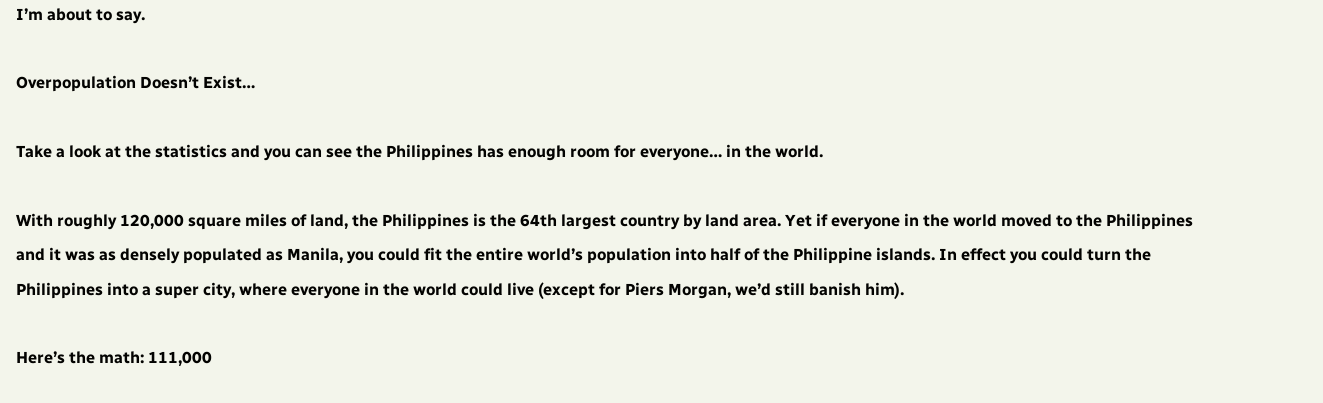I’m about to say.

Overpopulation Doesn’t Exist…

Take a look at the statistics and you can see the Philippines has enough room for everyone… in the world.

With roughly 120,000 square miles of land, the Philippines is the 64th largest country by land area. Yet if everyone in the world moved to the Philippines and it was as densely populated as Manila, you could fit the entire world’s population into half of the Philippine islands. In effect you could turn the Philippines into a super city, where everyone in the world could live (except for Piers Morgan, we’d still banish him).

Here’s the math: 111,000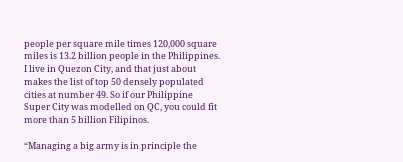people per square mile times 120,000 square miles is 13.2 billion people in the Philippines. I live in Quezon City, and that just about makes the list of top 50 densely populated cities at number 49. So if our Philippine Super City was modelled on QC, you could fit more than 5 billion Filipinos.

“Managing a big army is in principle the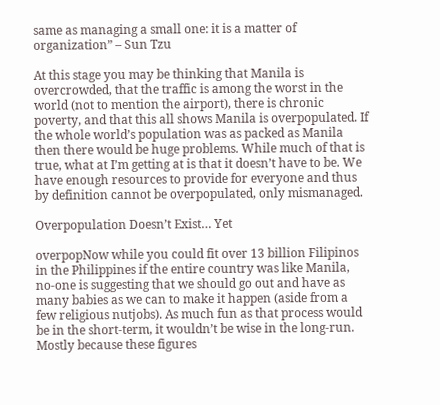same as managing a small one: it is a matter of organization” – Sun Tzu

At this stage you may be thinking that Manila is overcrowded, that the traffic is among the worst in the world (not to mention the airport), there is chronic poverty, and that this all shows Manila is overpopulated. If the whole world’s population was as packed as Manila then there would be huge problems. While much of that is true, what at I’m getting at is that it doesn’t have to be. We have enough resources to provide for everyone and thus by definition cannot be overpopulated, only mismanaged.

Overpopulation Doesn’t Exist… Yet

overpopNow while you could fit over 13 billion Filipinos in the Philippines if the entire country was like Manila, no-one is suggesting that we should go out and have as many babies as we can to make it happen (aside from a few religious nutjobs). As much fun as that process would be in the short-term, it wouldn’t be wise in the long-run. Mostly because these figures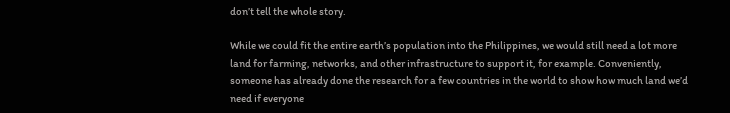don’t tell the whole story.

While we could fit the entire earth’s population into the Philippines, we would still need a lot more land for farming, networks, and other infrastructure to support it, for example. Conveniently, someone has already done the research for a few countries in the world to show how much land we’d need if everyone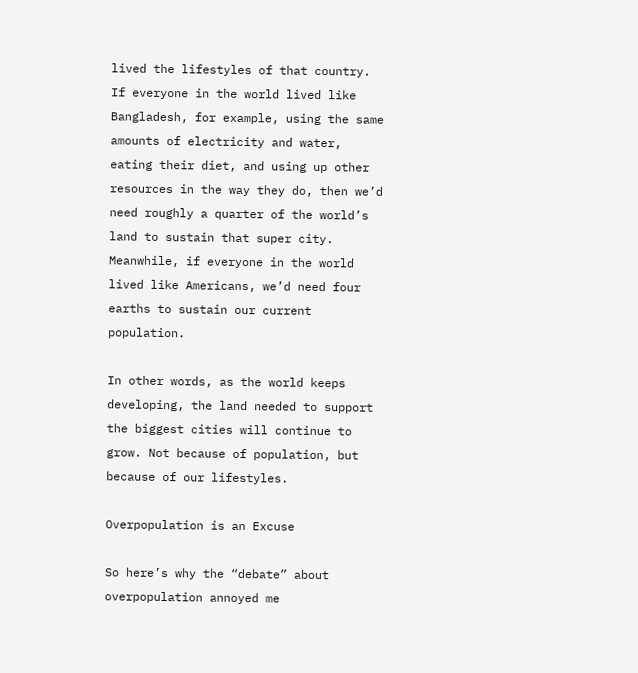lived the lifestyles of that country. If everyone in the world lived like Bangladesh, for example, using the same amounts of electricity and water, eating their diet, and using up other resources in the way they do, then we’d need roughly a quarter of the world’s land to sustain that super city. Meanwhile, if everyone in the world lived like Americans, we’d need four earths to sustain our current population.

In other words, as the world keeps developing, the land needed to support the biggest cities will continue to grow. Not because of population, but because of our lifestyles.

Overpopulation is an Excuse

So here’s why the “debate” about overpopulation annoyed me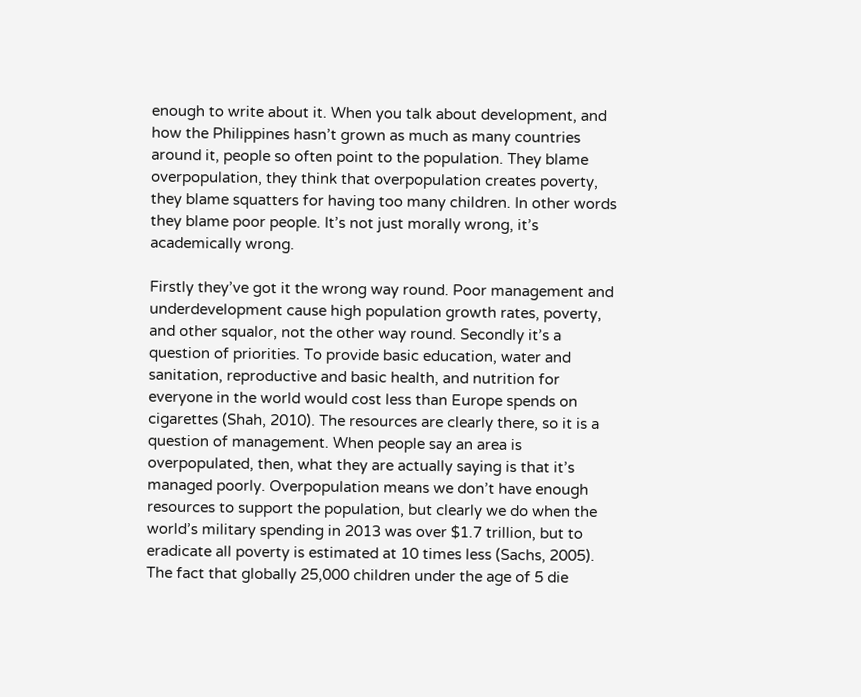enough to write about it. When you talk about development, and how the Philippines hasn’t grown as much as many countries around it, people so often point to the population. They blame overpopulation, they think that overpopulation creates poverty, they blame squatters for having too many children. In other words they blame poor people. It’s not just morally wrong, it’s academically wrong.

Firstly they’ve got it the wrong way round. Poor management and underdevelopment cause high population growth rates, poverty, and other squalor, not the other way round. Secondly it’s a question of priorities. To provide basic education, water and sanitation, reproductive and basic health, and nutrition for everyone in the world would cost less than Europe spends on cigarettes (Shah, 2010). The resources are clearly there, so it is a question of management. When people say an area is overpopulated, then, what they are actually saying is that it’s managed poorly. Overpopulation means we don’t have enough resources to support the population, but clearly we do when the world’s military spending in 2013 was over $1.7 trillion, but to eradicate all poverty is estimated at 10 times less (Sachs, 2005). The fact that globally 25,000 children under the age of 5 die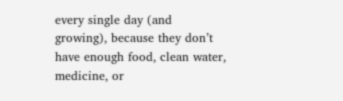every single day (and growing), because they don’t have enough food, clean water, medicine, or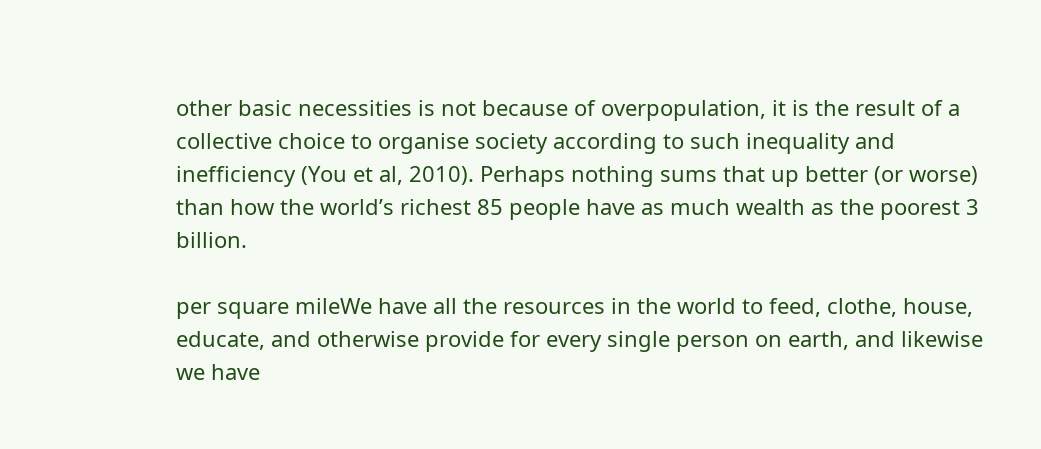other basic necessities is not because of overpopulation, it is the result of a collective choice to organise society according to such inequality and inefficiency (You et al, 2010). Perhaps nothing sums that up better (or worse) than how the world’s richest 85 people have as much wealth as the poorest 3 billion.

per square mileWe have all the resources in the world to feed, clothe, house, educate, and otherwise provide for every single person on earth, and likewise we have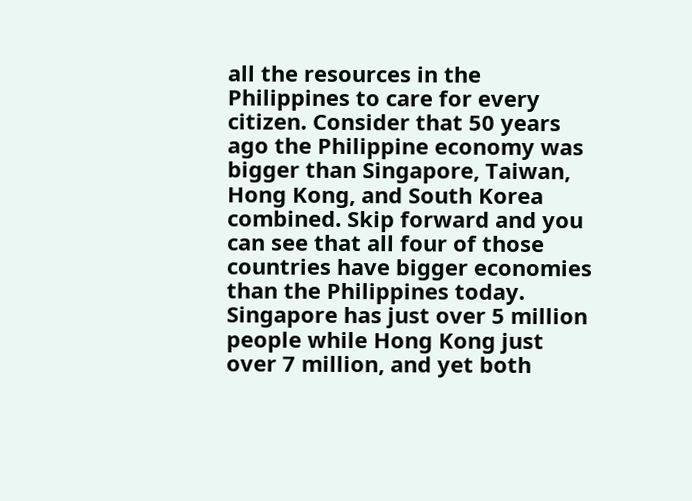all the resources in the Philippines to care for every citizen. Consider that 50 years ago the Philippine economy was bigger than Singapore, Taiwan, Hong Kong, and South Korea combined. Skip forward and you can see that all four of those countries have bigger economies than the Philippines today. Singapore has just over 5 million people while Hong Kong just over 7 million, and yet both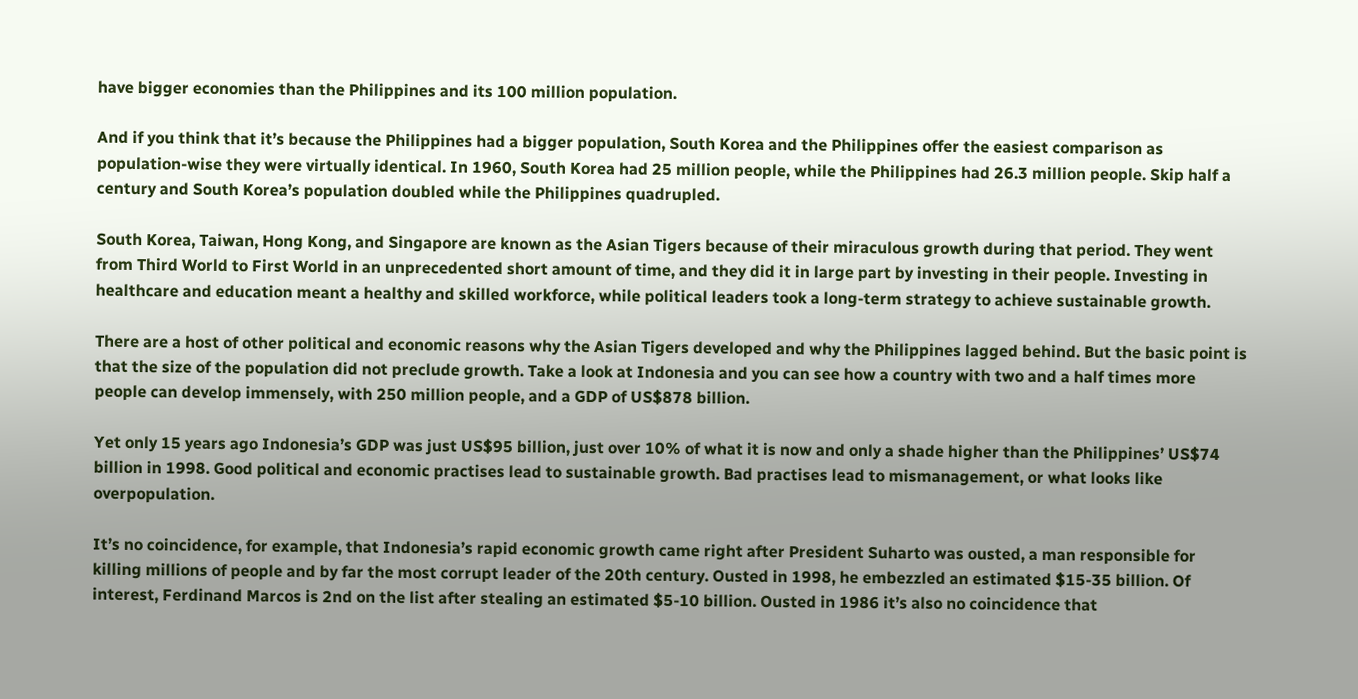have bigger economies than the Philippines and its 100 million population.

And if you think that it’s because the Philippines had a bigger population, South Korea and the Philippines offer the easiest comparison as population-wise they were virtually identical. In 1960, South Korea had 25 million people, while the Philippines had 26.3 million people. Skip half a century and South Korea’s population doubled while the Philippines quadrupled.

South Korea, Taiwan, Hong Kong, and Singapore are known as the Asian Tigers because of their miraculous growth during that period. They went from Third World to First World in an unprecedented short amount of time, and they did it in large part by investing in their people. Investing in healthcare and education meant a healthy and skilled workforce, while political leaders took a long-term strategy to achieve sustainable growth.

There are a host of other political and economic reasons why the Asian Tigers developed and why the Philippines lagged behind. But the basic point is that the size of the population did not preclude growth. Take a look at Indonesia and you can see how a country with two and a half times more people can develop immensely, with 250 million people, and a GDP of US$878 billion.

Yet only 15 years ago Indonesia’s GDP was just US$95 billion, just over 10% of what it is now and only a shade higher than the Philippines’ US$74 billion in 1998. Good political and economic practises lead to sustainable growth. Bad practises lead to mismanagement, or what looks like overpopulation.

It’s no coincidence, for example, that Indonesia’s rapid economic growth came right after President Suharto was ousted, a man responsible for killing millions of people and by far the most corrupt leader of the 20th century. Ousted in 1998, he embezzled an estimated $15-35 billion. Of interest, Ferdinand Marcos is 2nd on the list after stealing an estimated $5-10 billion. Ousted in 1986 it’s also no coincidence that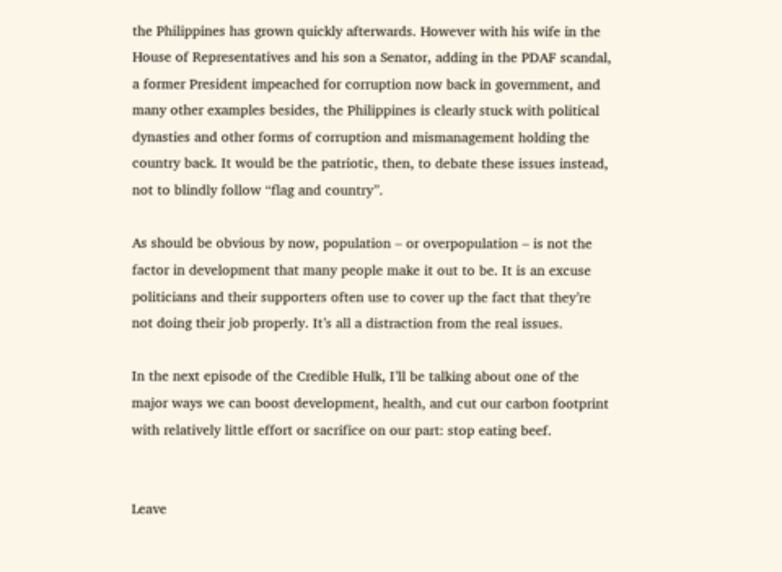the Philippines has grown quickly afterwards. However with his wife in the House of Representatives and his son a Senator, adding in the PDAF scandal, a former President impeached for corruption now back in government, and many other examples besides, the Philippines is clearly stuck with political dynasties and other forms of corruption and mismanagement holding the country back. It would be the patriotic, then, to debate these issues instead, not to blindly follow “flag and country”.

As should be obvious by now, population – or overpopulation – is not the factor in development that many people make it out to be. It is an excuse politicians and their supporters often use to cover up the fact that they’re not doing their job properly. It’s all a distraction from the real issues.

In the next episode of the Credible Hulk, I’ll be talking about one of the major ways we can boost development, health, and cut our carbon footprint with relatively little effort or sacrifice on our part: stop eating beef.


Leave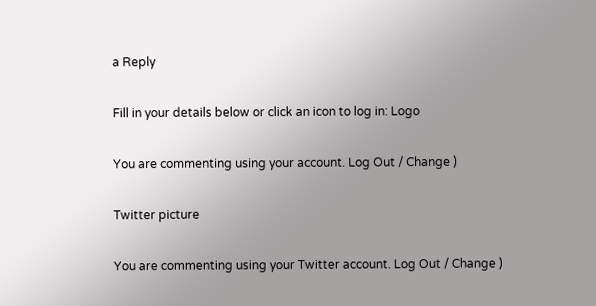a Reply

Fill in your details below or click an icon to log in: Logo

You are commenting using your account. Log Out / Change )

Twitter picture

You are commenting using your Twitter account. Log Out / Change )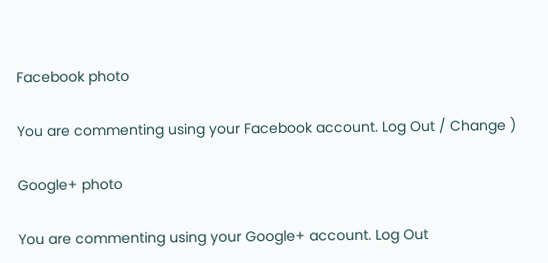Facebook photo

You are commenting using your Facebook account. Log Out / Change )

Google+ photo

You are commenting using your Google+ account. Log Out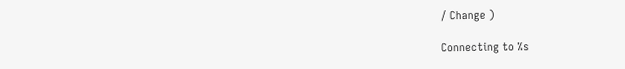/ Change )

Connecting to %s